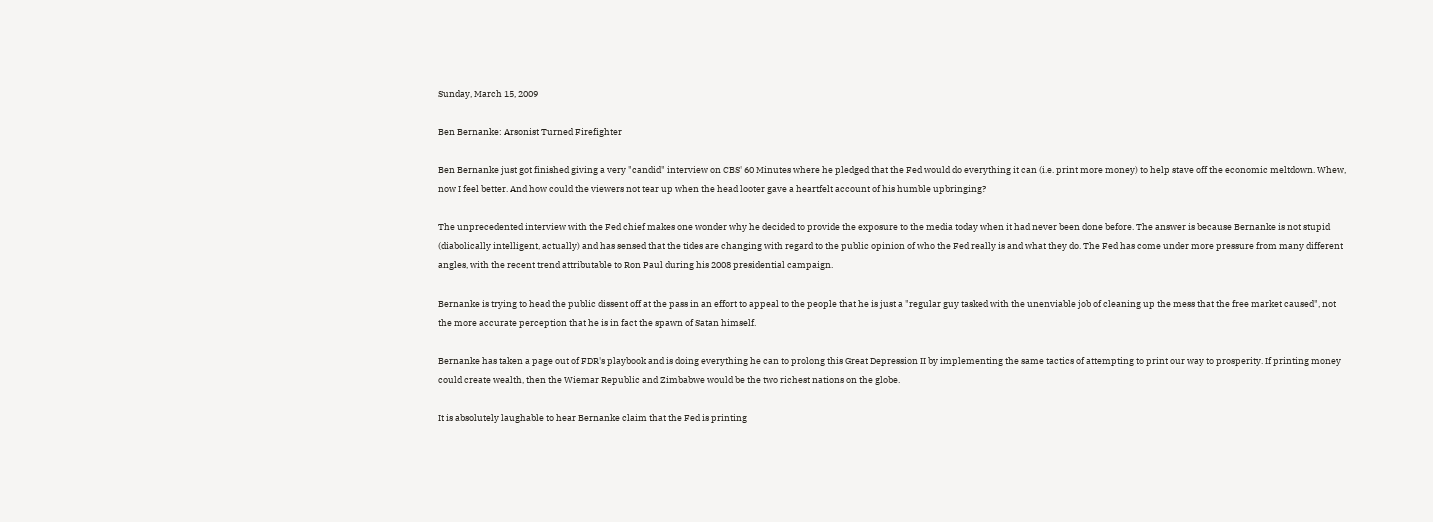Sunday, March 15, 2009

Ben Bernanke: Arsonist Turned Firefighter

Ben Bernanke just got finished giving a very "candid" interview on CBS' 60 Minutes where he pledged that the Fed would do everything it can (i.e. print more money) to help stave off the economic meltdown. Whew, now I feel better. And how could the viewers not tear up when the head looter gave a heartfelt account of his humble upbringing?

The unprecedented interview with the Fed chief makes one wonder why he decided to provide the exposure to the media today when it had never been done before. The answer is because Bernanke is not stupid (diabolically intelligent, actually) and has sensed that the tides are changing with regard to the public opinion of who the Fed really is and what they do. The Fed has come under more pressure from many different angles, with the recent trend attributable to Ron Paul during his 2008 presidential campaign.

Bernanke is trying to head the public dissent off at the pass in an effort to appeal to the people that he is just a "regular guy tasked with the unenviable job of cleaning up the mess that the free market caused", not the more accurate perception that he is in fact the spawn of Satan himself.

Bernanke has taken a page out of FDR's playbook and is doing everything he can to prolong this Great Depression II by implementing the same tactics of attempting to print our way to prosperity. If printing money could create wealth, then the Wiemar Republic and Zimbabwe would be the two richest nations on the globe.

It is absolutely laughable to hear Bernanke claim that the Fed is printing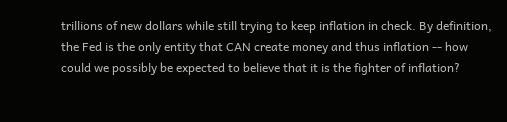trillions of new dollars while still trying to keep inflation in check. By definition, the Fed is the only entity that CAN create money and thus inflation -- how could we possibly be expected to believe that it is the fighter of inflation?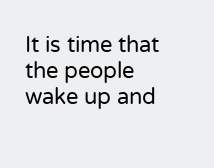It is time that the people wake up and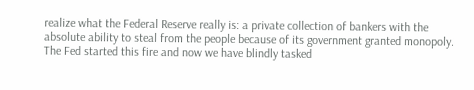realize what the Federal Reserve really is: a private collection of bankers with the absolute ability to steal from the people because of its government granted monopoly. The Fed started this fire and now we have blindly tasked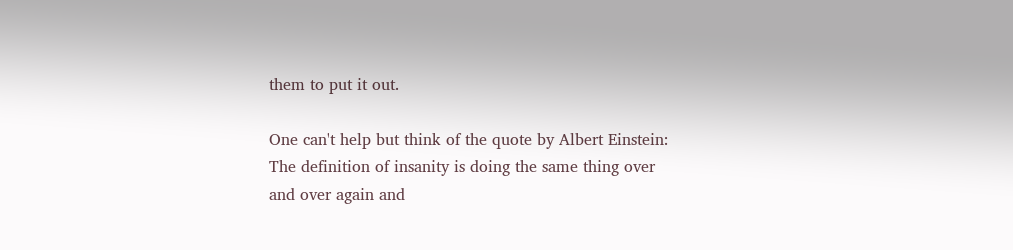them to put it out.

One can't help but think of the quote by Albert Einstein: The definition of insanity is doing the same thing over and over again and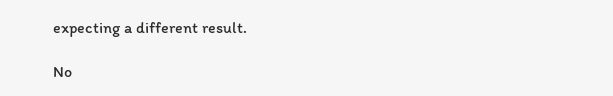expecting a different result.

No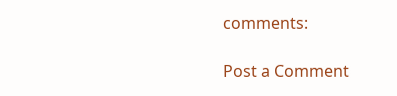comments:

Post a Comment